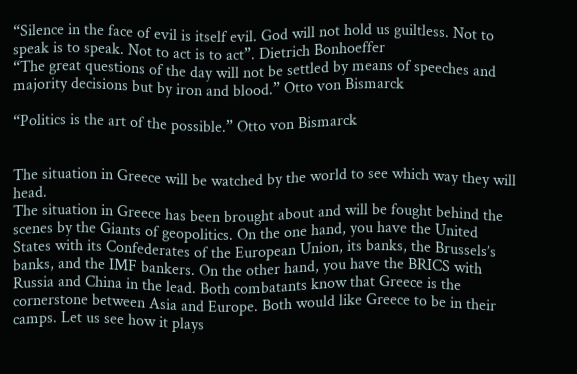“Silence in the face of evil is itself evil. God will not hold us guiltless. Not to speak is to speak. Not to act is to act”. Dietrich Bonhoeffer
“The great questions of the day will not be settled by means of speeches and majority decisions but by iron and blood.” Otto von Bismarck

“Politics is the art of the possible.” Otto von Bismarck


The situation in Greece will be watched by the world to see which way they will head.
The situation in Greece has been brought about and will be fought behind the scenes by the Giants of geopolitics. On the one hand, you have the United States with its Confederates of the European Union, its banks, the Brussels’s banks, and the IMF bankers. On the other hand, you have the BRICS with Russia and China in the lead. Both combatants know that Greece is the cornerstone between Asia and Europe. Both would like Greece to be in their camps. Let us see how it plays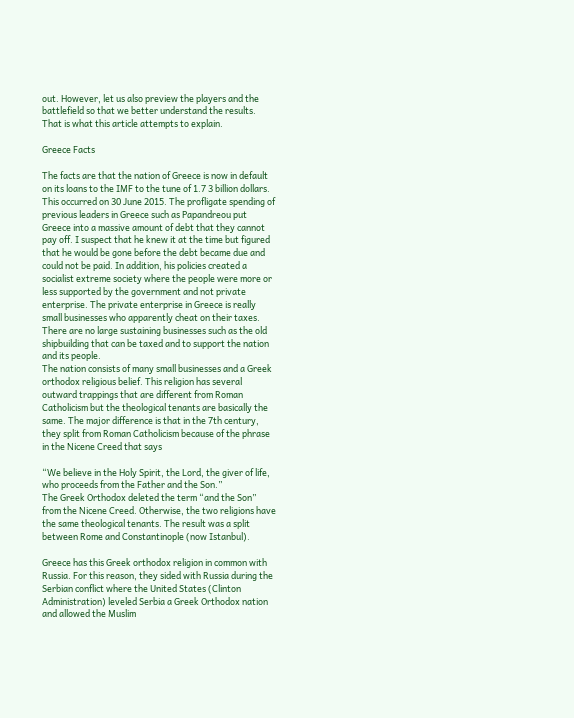out. However, let us also preview the players and the battlefield so that we better understand the results. That is what this article attempts to explain.

Greece Facts

The facts are that the nation of Greece is now in default on its loans to the IMF to the tune of 1.7 3 billion dollars. This occurred on 30 June 2015. The profligate spending of previous leaders in Greece such as Papandreou put Greece into a massive amount of debt that they cannot pay off. I suspect that he knew it at the time but figured that he would be gone before the debt became due and could not be paid. In addition, his policies created a socialist extreme society where the people were more or less supported by the government and not private enterprise. The private enterprise in Greece is really small businesses who apparently cheat on their taxes. There are no large sustaining businesses such as the old shipbuilding that can be taxed and to support the nation and its people.
The nation consists of many small businesses and a Greek orthodox religious belief. This religion has several outward trappings that are different from Roman Catholicism but the theological tenants are basically the same. The major difference is that in the 7th century, they split from Roman Catholicism because of the phrase in the Nicene Creed that says

“We believe in the Holy Spirit, the Lord, the giver of life,
who proceeds from the Father and the Son.”
The Greek Orthodox deleted the term “and the Son” from the Nicene Creed. Otherwise, the two religions have the same theological tenants. The result was a split between Rome and Constantinople (now Istanbul).

Greece has this Greek orthodox religion in common with Russia. For this reason, they sided with Russia during the Serbian conflict where the United States (Clinton Administration) leveled Serbia a Greek Orthodox nation and allowed the Muslim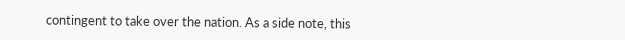contingent to take over the nation. As a side note, this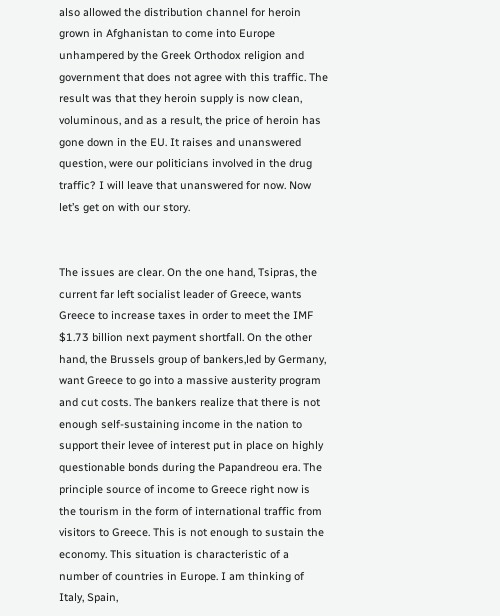also allowed the distribution channel for heroin grown in Afghanistan to come into Europe unhampered by the Greek Orthodox religion and government that does not agree with this traffic. The result was that they heroin supply is now clean, voluminous, and as a result, the price of heroin has gone down in the EU. It raises and unanswered question, were our politicians involved in the drug traffic? I will leave that unanswered for now. Now let’s get on with our story.


The issues are clear. On the one hand, Tsipras, the current far left socialist leader of Greece, wants Greece to increase taxes in order to meet the IMF $1.73 billion next payment shortfall. On the other hand, the Brussels group of bankers,led by Germany, want Greece to go into a massive austerity program and cut costs. The bankers realize that there is not enough self-sustaining income in the nation to support their levee of interest put in place on highly questionable bonds during the Papandreou era. The principle source of income to Greece right now is the tourism in the form of international traffic from visitors to Greece. This is not enough to sustain the economy. This situation is characteristic of a number of countries in Europe. I am thinking of Italy, Spain,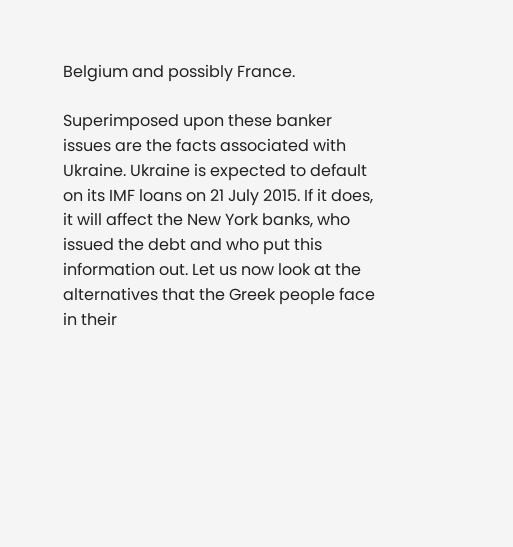Belgium and possibly France.

Superimposed upon these banker issues are the facts associated with Ukraine. Ukraine is expected to default on its IMF loans on 21 July 2015. If it does, it will affect the New York banks, who issued the debt and who put this information out. Let us now look at the alternatives that the Greek people face in their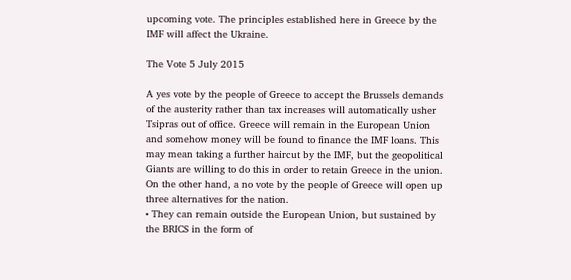upcoming vote. The principles established here in Greece by the IMF will affect the Ukraine.

The Vote 5 July 2015

A yes vote by the people of Greece to accept the Brussels demands of the austerity rather than tax increases will automatically usher Tsipras out of office. Greece will remain in the European Union and somehow money will be found to finance the IMF loans. This may mean taking a further haircut by the IMF, but the geopolitical Giants are willing to do this in order to retain Greece in the union.
On the other hand, a no vote by the people of Greece will open up three alternatives for the nation.
• They can remain outside the European Union, but sustained by the BRICS in the form of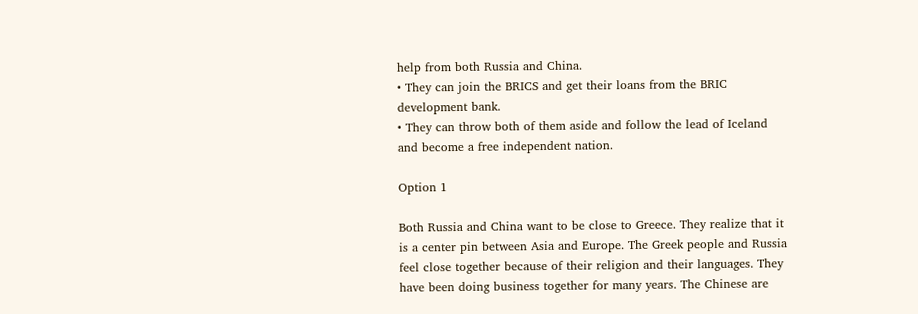help from both Russia and China.
• They can join the BRICS and get their loans from the BRIC development bank.
• They can throw both of them aside and follow the lead of Iceland and become a free independent nation.

Option 1

Both Russia and China want to be close to Greece. They realize that it is a center pin between Asia and Europe. The Greek people and Russia feel close together because of their religion and their languages. They have been doing business together for many years. The Chinese are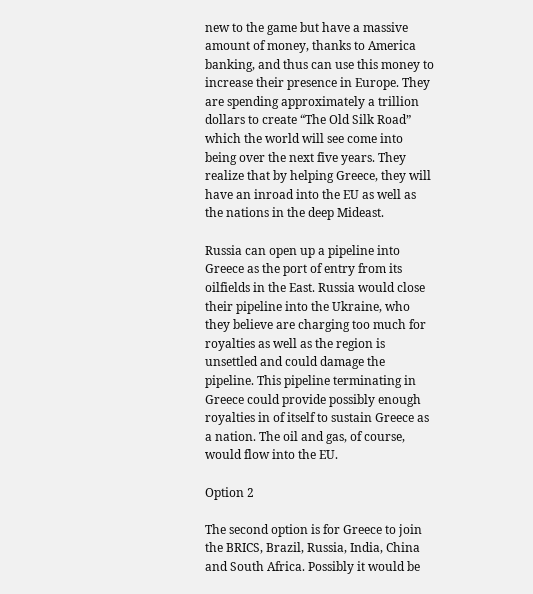new to the game but have a massive amount of money, thanks to America banking, and thus can use this money to increase their presence in Europe. They are spending approximately a trillion dollars to create “The Old Silk Road” which the world will see come into being over the next five years. They realize that by helping Greece, they will have an inroad into the EU as well as the nations in the deep Mideast.

Russia can open up a pipeline into Greece as the port of entry from its oilfields in the East. Russia would close their pipeline into the Ukraine, who they believe are charging too much for royalties as well as the region is unsettled and could damage the pipeline. This pipeline terminating in Greece could provide possibly enough royalties in of itself to sustain Greece as a nation. The oil and gas, of course, would flow into the EU.

Option 2

The second option is for Greece to join the BRICS, Brazil, Russia, India, China and South Africa. Possibly it would be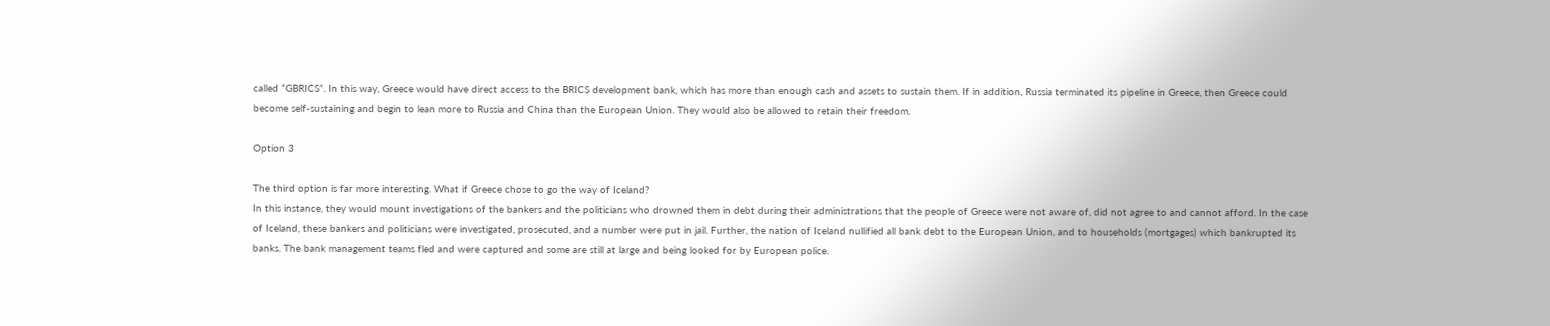called “GBRICS”. In this way, Greece would have direct access to the BRICS development bank, which has more than enough cash and assets to sustain them. If in addition, Russia terminated its pipeline in Greece, then Greece could become self-sustaining and begin to lean more to Russia and China than the European Union. They would also be allowed to retain their freedom.

Option 3

The third option is far more interesting. What if Greece chose to go the way of Iceland?
In this instance, they would mount investigations of the bankers and the politicians who drowned them in debt during their administrations that the people of Greece were not aware of, did not agree to and cannot afford. In the case of Iceland, these bankers and politicians were investigated, prosecuted, and a number were put in jail. Further, the nation of Iceland nullified all bank debt to the European Union, and to households (mortgages) which bankrupted its banks. The bank management teams fled and were captured and some are still at large and being looked for by European police.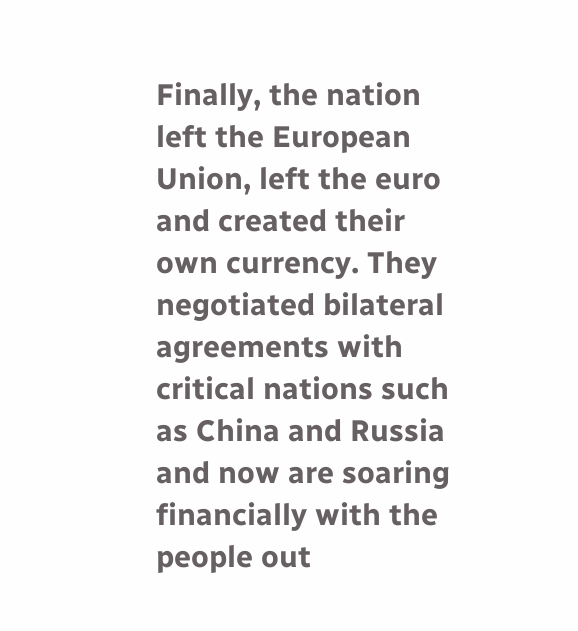Finally, the nation left the European Union, left the euro and created their own currency. They negotiated bilateral agreements with critical nations such as China and Russia and now are soaring financially with the people out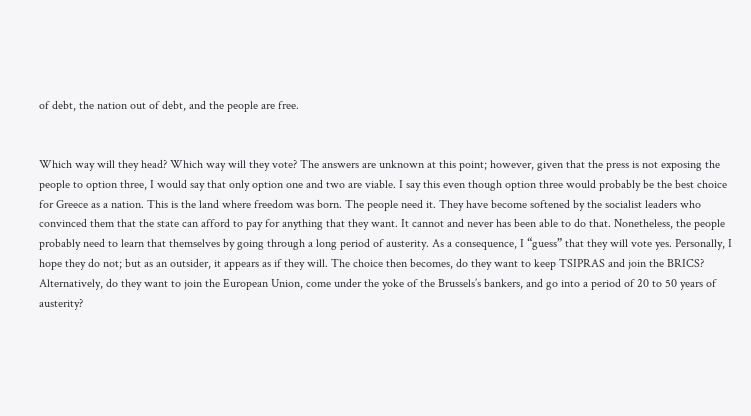of debt, the nation out of debt, and the people are free.


Which way will they head? Which way will they vote? The answers are unknown at this point; however, given that the press is not exposing the people to option three, I would say that only option one and two are viable. I say this even though option three would probably be the best choice for Greece as a nation. This is the land where freedom was born. The people need it. They have become softened by the socialist leaders who convinced them that the state can afford to pay for anything that they want. It cannot and never has been able to do that. Nonetheless, the people probably need to learn that themselves by going through a long period of austerity. As a consequence, I “guess” that they will vote yes. Personally, I hope they do not; but as an outsider, it appears as if they will. The choice then becomes, do they want to keep TSIPRAS and join the BRICS? Alternatively, do they want to join the European Union, come under the yoke of the Brussels’s bankers, and go into a period of 20 to 50 years of austerity?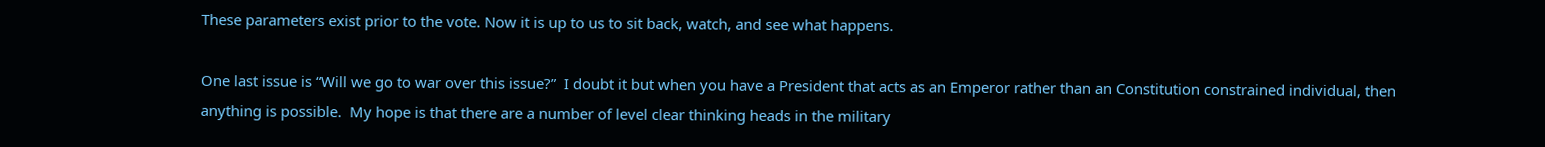These parameters exist prior to the vote. Now it is up to us to sit back, watch, and see what happens.

One last issue is “Will we go to war over this issue?”  I doubt it but when you have a President that acts as an Emperor rather than an Constitution constrained individual, then anything is possible.  My hope is that there are a number of level clear thinking heads in the military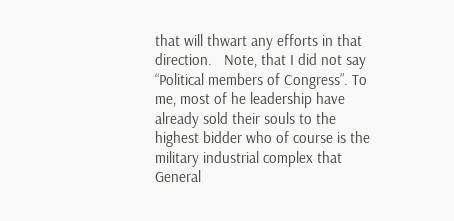that will thwart any efforts in that direction.   Note, that I did not say “Political members of Congress”. To me, most of he leadership have already sold their souls to the highest bidder who of course is the military industrial complex that General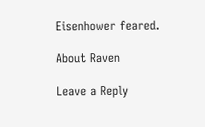Eisenhower feared.

About Raven

Leave a Reply